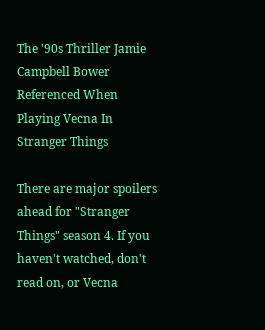The '90s Thriller Jamie Campbell Bower Referenced When Playing Vecna In Stranger Things

There are major spoilers ahead for "Stranger Things" season 4. If you haven't watched, don't read on, or Vecna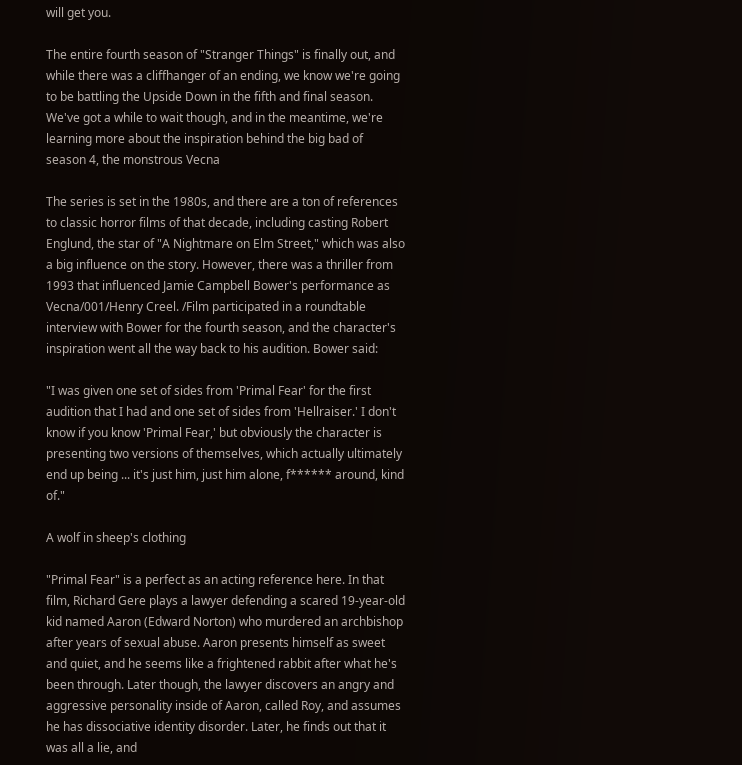will get you.

The entire fourth season of "Stranger Things" is finally out, and while there was a cliffhanger of an ending, we know we're going to be battling the Upside Down in the fifth and final season. We've got a while to wait though, and in the meantime, we're learning more about the inspiration behind the big bad of season 4, the monstrous Vecna

The series is set in the 1980s, and there are a ton of references to classic horror films of that decade, including casting Robert Englund, the star of "A Nightmare on Elm Street," which was also a big influence on the story. However, there was a thriller from 1993 that influenced Jamie Campbell Bower's performance as Vecna/001/Henry Creel. /Film participated in a roundtable interview with Bower for the fourth season, and the character's inspiration went all the way back to his audition. Bower said:

"I was given one set of sides from 'Primal Fear' for the first audition that I had and one set of sides from 'Hellraiser.' I don't know if you know 'Primal Fear,' but obviously the character is presenting two versions of themselves, which actually ultimately end up being ... it's just him, just him alone, f****** around, kind of."

A wolf in sheep's clothing

"Primal Fear" is a perfect as an acting reference here. In that film, Richard Gere plays a lawyer defending a scared 19-year-old kid named Aaron (Edward Norton) who murdered an archbishop after years of sexual abuse. Aaron presents himself as sweet and quiet, and he seems like a frightened rabbit after what he's been through. Later though, the lawyer discovers an angry and aggressive personality inside of Aaron, called Roy, and assumes he has dissociative identity disorder. Later, he finds out that it was all a lie, and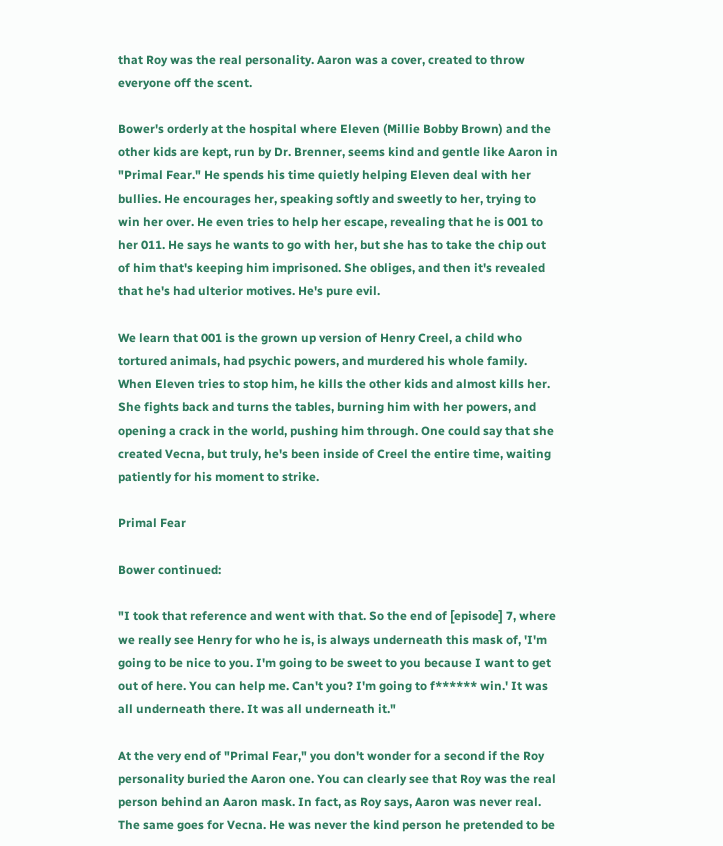that Roy was the real personality. Aaron was a cover, created to throw everyone off the scent.

Bower's orderly at the hospital where Eleven (Millie Bobby Brown) and the other kids are kept, run by Dr. Brenner, seems kind and gentle like Aaron in "Primal Fear." He spends his time quietly helping Eleven deal with her bullies. He encourages her, speaking softly and sweetly to her, trying to win her over. He even tries to help her escape, revealing that he is 001 to her 011. He says he wants to go with her, but she has to take the chip out of him that's keeping him imprisoned. She obliges, and then it's revealed that he's had ulterior motives. He's pure evil.

We learn that 001 is the grown up version of Henry Creel, a child who tortured animals, had psychic powers, and murdered his whole family. When Eleven tries to stop him, he kills the other kids and almost kills her. She fights back and turns the tables, burning him with her powers, and opening a crack in the world, pushing him through. One could say that she created Vecna, but truly, he's been inside of Creel the entire time, waiting patiently for his moment to strike.

Primal Fear

Bower continued:

"I took that reference and went with that. So the end of [episode] 7, where we really see Henry for who he is, is always underneath this mask of, 'I'm going to be nice to you. I'm going to be sweet to you because I want to get out of here. You can help me. Can't you? I'm going to f****** win.' It was all underneath there. It was all underneath it."

At the very end of "Primal Fear," you don't wonder for a second if the Roy personality buried the Aaron one. You can clearly see that Roy was the real person behind an Aaron mask. In fact, as Roy says, Aaron was never real. The same goes for Vecna. He was never the kind person he pretended to be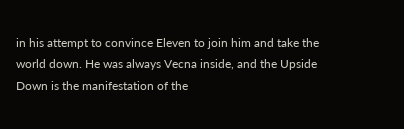in his attempt to convince Eleven to join him and take the world down. He was always Vecna inside, and the Upside Down is the manifestation of the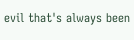evil that's always been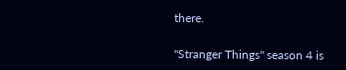there.

"Stranger Things" season 4 is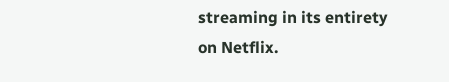streaming in its entirety on Netflix.